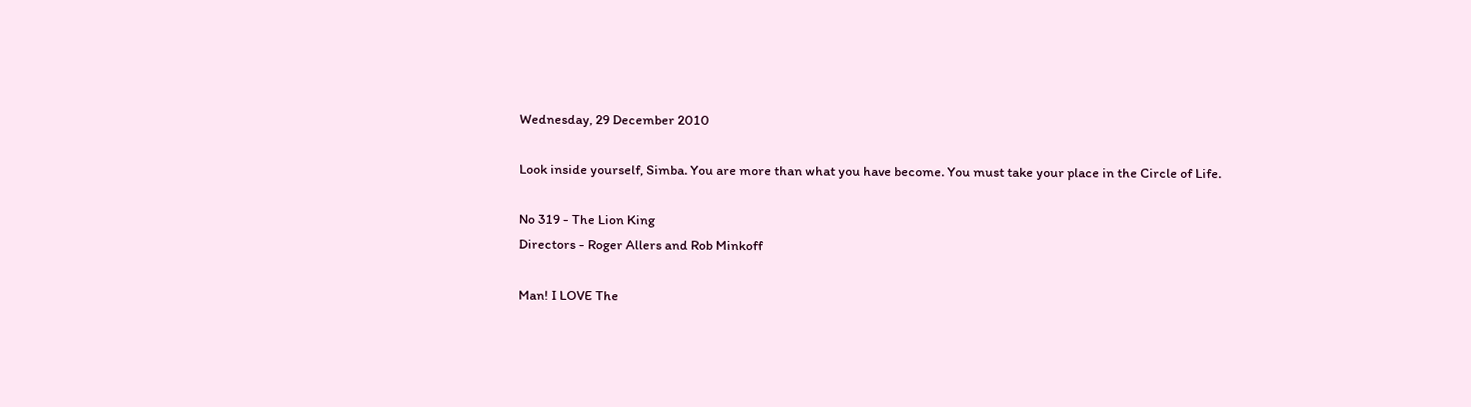Wednesday, 29 December 2010

Look inside yourself, Simba. You are more than what you have become. You must take your place in the Circle of Life.

No 319 - The Lion King
Directors - Roger Allers and Rob Minkoff

Man! I LOVE The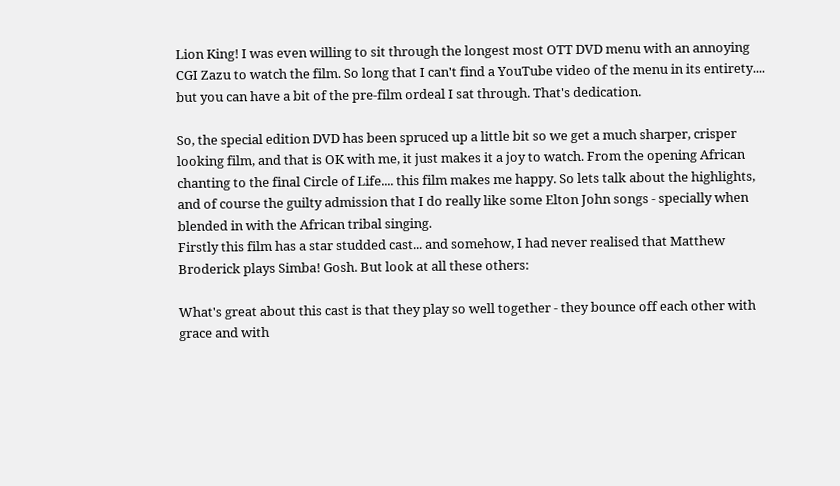Lion King! I was even willing to sit through the longest most OTT DVD menu with an annoying CGI Zazu to watch the film. So long that I can't find a YouTube video of the menu in its entirety.... but you can have a bit of the pre-film ordeal I sat through. That's dedication.

So, the special edition DVD has been spruced up a little bit so we get a much sharper, crisper looking film, and that is OK with me, it just makes it a joy to watch. From the opening African chanting to the final Circle of Life.... this film makes me happy. So lets talk about the highlights, and of course the guilty admission that I do really like some Elton John songs - specially when blended in with the African tribal singing.
Firstly this film has a star studded cast... and somehow, I had never realised that Matthew Broderick plays Simba! Gosh. But look at all these others:

What's great about this cast is that they play so well together - they bounce off each other with grace and with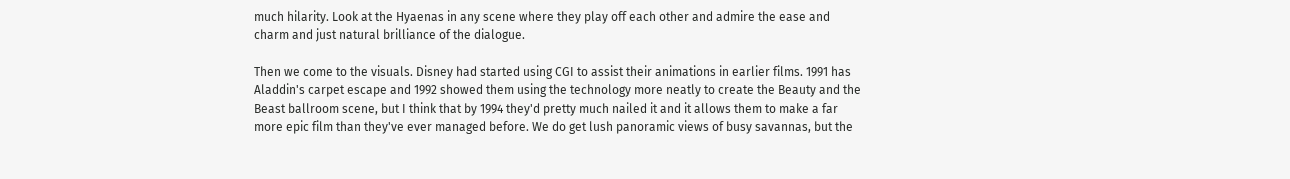much hilarity. Look at the Hyaenas in any scene where they play off each other and admire the ease and charm and just natural brilliance of the dialogue.

Then we come to the visuals. Disney had started using CGI to assist their animations in earlier films. 1991 has Aladdin's carpet escape and 1992 showed them using the technology more neatly to create the Beauty and the Beast ballroom scene, but I think that by 1994 they'd pretty much nailed it and it allows them to make a far more epic film than they've ever managed before. We do get lush panoramic views of busy savannas, but the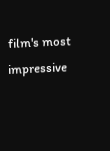film's most impressive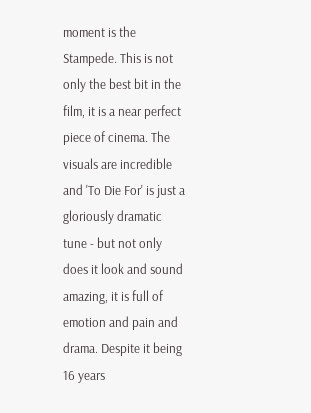moment is the Stampede. This is not only the best bit in the film, it is a near perfect piece of cinema. The visuals are incredible and 'To Die For' is just a gloriously dramatic tune - but not only does it look and sound amazing, it is full of emotion and pain and drama. Despite it being 16 years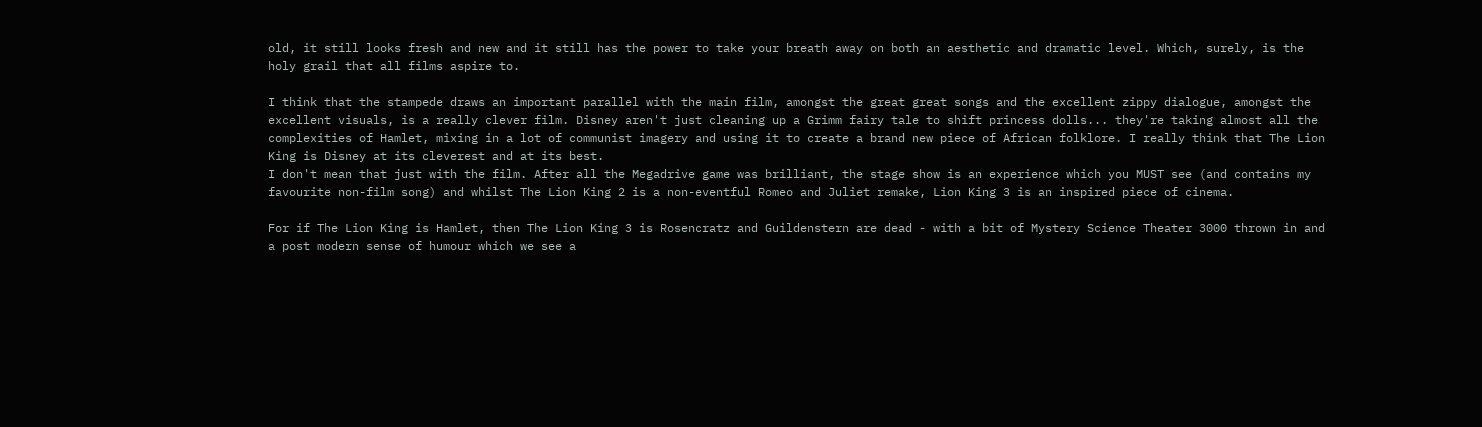old, it still looks fresh and new and it still has the power to take your breath away on both an aesthetic and dramatic level. Which, surely, is the holy grail that all films aspire to.

I think that the stampede draws an important parallel with the main film, amongst the great great songs and the excellent zippy dialogue, amongst the excellent visuals, is a really clever film. Disney aren't just cleaning up a Grimm fairy tale to shift princess dolls... they're taking almost all the complexities of Hamlet, mixing in a lot of communist imagery and using it to create a brand new piece of African folklore. I really think that The Lion King is Disney at its cleverest and at its best.
I don't mean that just with the film. After all the Megadrive game was brilliant, the stage show is an experience which you MUST see (and contains my favourite non-film song) and whilst The Lion King 2 is a non-eventful Romeo and Juliet remake, Lion King 3 is an inspired piece of cinema.

For if The Lion King is Hamlet, then The Lion King 3 is Rosencratz and Guildenstern are dead - with a bit of Mystery Science Theater 3000 thrown in and a post modern sense of humour which we see a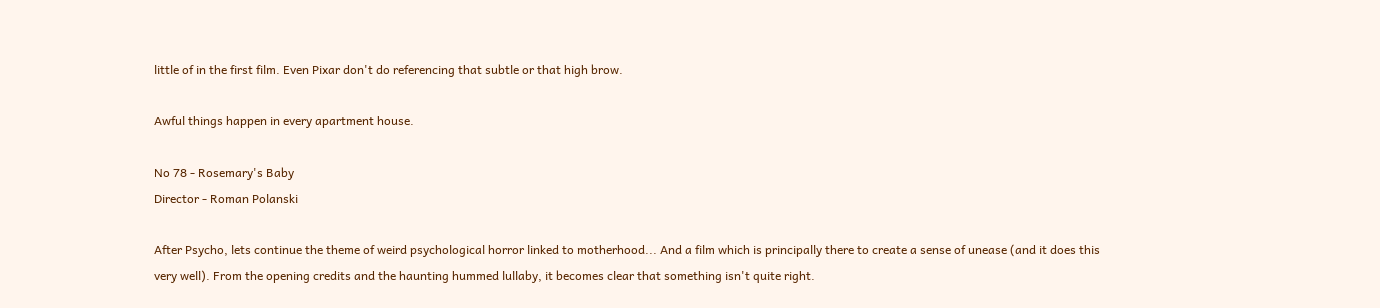little of in the first film. Even Pixar don't do referencing that subtle or that high brow.

Awful things happen in every apartment house.

No 78 - Rosemary's Baby
Director - Roman Polanski

After Psycho, lets continue the theme of weird psychological horror linked to motherhood... And a film which is principally there to create a sense of unease (and it does this very well). From the opening credits and the haunting hummed lullaby, it becomes clear that something isn't quite right.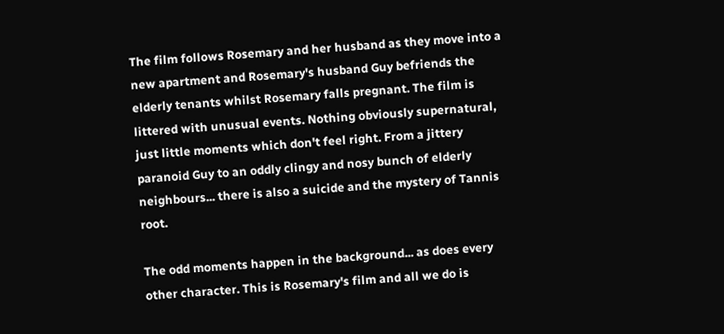The film follows Rosemary and her husband as they move into a new apartment and Rosemary's husband Guy befriends the elderly tenants whilst Rosemary falls pregnant. The film is littered with unusual events. Nothing obviously supernatural, just little moments which don't feel right. From a jittery paranoid Guy to an oddly clingy and nosy bunch of elderly neighbours... there is also a suicide and the mystery of Tannis root.

The odd moments happen in the background... as does every other character. This is Rosemary's film and all we do is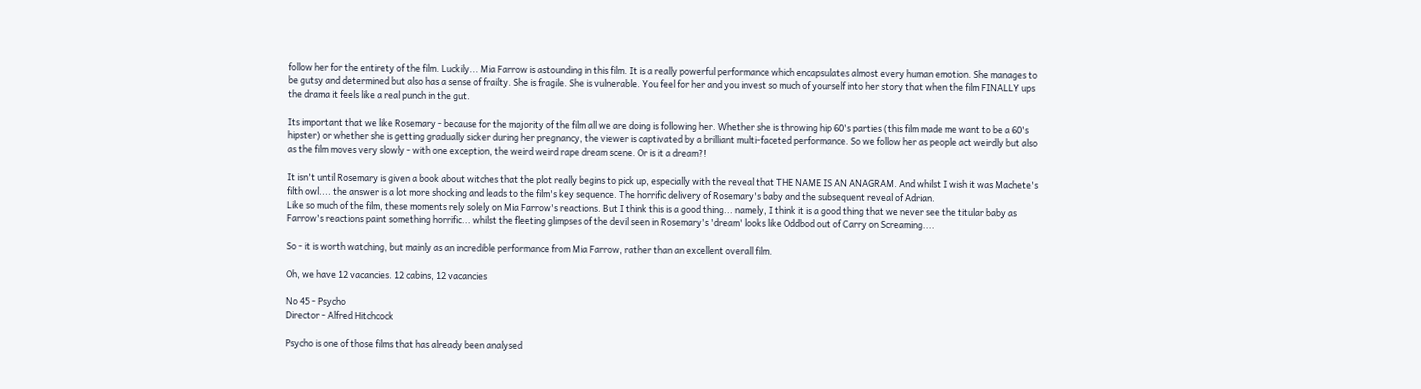follow her for the entirety of the film. Luckily... Mia Farrow is astounding in this film. It is a really powerful performance which encapsulates almost every human emotion. She manages to be gutsy and determined but also has a sense of frailty. She is fragile. She is vulnerable. You feel for her and you invest so much of yourself into her story that when the film FINALLY ups the drama it feels like a real punch in the gut.

Its important that we like Rosemary - because for the majority of the film all we are doing is following her. Whether she is throwing hip 60's parties (this film made me want to be a 60's hipster) or whether she is getting gradually sicker during her pregnancy, the viewer is captivated by a brilliant multi-faceted performance. So we follow her as people act weirdly but also as the film moves very slowly - with one exception, the weird weird rape dream scene. Or is it a dream?!

It isn't until Rosemary is given a book about witches that the plot really begins to pick up, especially with the reveal that THE NAME IS AN ANAGRAM. And whilst I wish it was Machete's filth owl.... the answer is a lot more shocking and leads to the film's key sequence. The horrific delivery of Rosemary's baby and the subsequent reveal of Adrian.
Like so much of the film, these moments rely solely on Mia Farrow's reactions. But I think this is a good thing... namely, I think it is a good thing that we never see the titular baby as Farrow's reactions paint something horrific... whilst the fleeting glimpses of the devil seen in Rosemary's 'dream' looks like Oddbod out of Carry on Screaming....

So - it is worth watching, but mainly as an incredible performance from Mia Farrow, rather than an excellent overall film.

Oh, we have 12 vacancies. 12 cabins, 12 vacancies

No 45 - Psycho
Director - Alfred Hitchcock

Psycho is one of those films that has already been analysed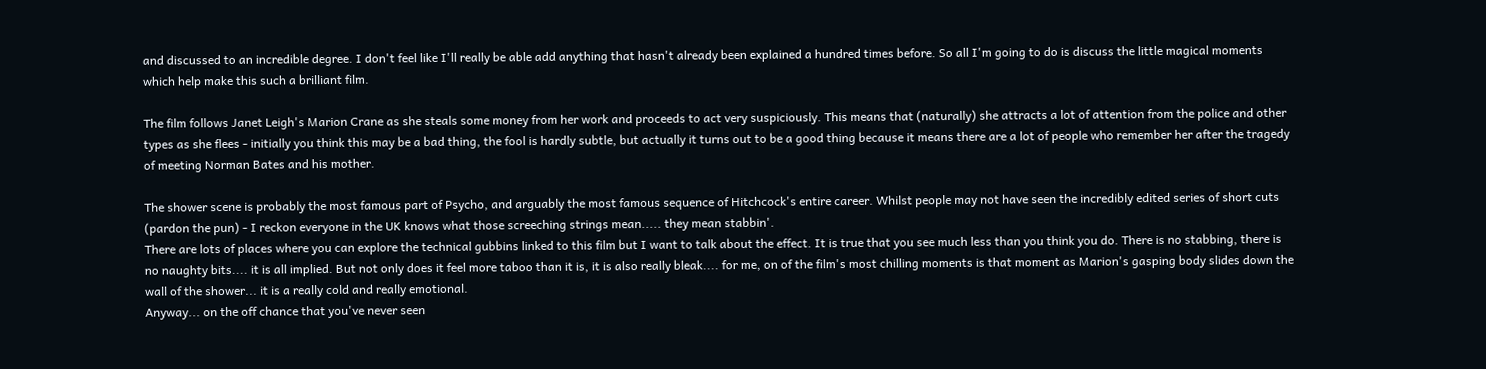and discussed to an incredible degree. I don't feel like I'll really be able add anything that hasn't already been explained a hundred times before. So all I'm going to do is discuss the little magical moments which help make this such a brilliant film.

The film follows Janet Leigh's Marion Crane as she steals some money from her work and proceeds to act very suspiciously. This means that (naturally) she attracts a lot of attention from the police and other types as she flees - initially you think this may be a bad thing, the fool is hardly subtle, but actually it turns out to be a good thing because it means there are a lot of people who remember her after the tragedy of meeting Norman Bates and his mother.

The shower scene is probably the most famous part of Psycho, and arguably the most famous sequence of Hitchcock's entire career. Whilst people may not have seen the incredibly edited series of short cuts (pardon the pun) - I reckon everyone in the UK knows what those screeching strings mean..... they mean stabbin'.
There are lots of places where you can explore the technical gubbins linked to this film but I want to talk about the effect. It is true that you see much less than you think you do. There is no stabbing, there is no naughty bits.... it is all implied. But not only does it feel more taboo than it is, it is also really bleak.... for me, on of the film's most chilling moments is that moment as Marion's gasping body slides down the wall of the shower... it is a really cold and really emotional.
Anyway... on the off chance that you've never seen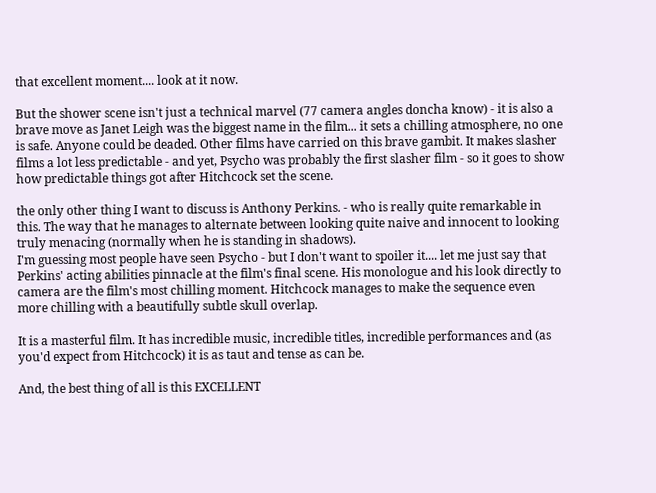that excellent moment.... look at it now.

But the shower scene isn't just a technical marvel (77 camera angles doncha know) - it is also a brave move as Janet Leigh was the biggest name in the film... it sets a chilling atmosphere, no one is safe. Anyone could be deaded. Other films have carried on this brave gambit. It makes slasher films a lot less predictable - and yet, Psycho was probably the first slasher film - so it goes to show how predictable things got after Hitchcock set the scene.

the only other thing I want to discuss is Anthony Perkins. - who is really quite remarkable in this. The way that he manages to alternate between looking quite naive and innocent to looking truly menacing (normally when he is standing in shadows).
I'm guessing most people have seen Psycho - but I don't want to spoiler it.... let me just say that Perkins' acting abilities pinnacle at the film's final scene. His monologue and his look directly to camera are the film's most chilling moment. Hitchcock manages to make the sequence even more chilling with a beautifully subtle skull overlap.

It is a masterful film. It has incredible music, incredible titles, incredible performances and (as you'd expect from Hitchcock) it is as taut and tense as can be.

And, the best thing of all is this EXCELLENT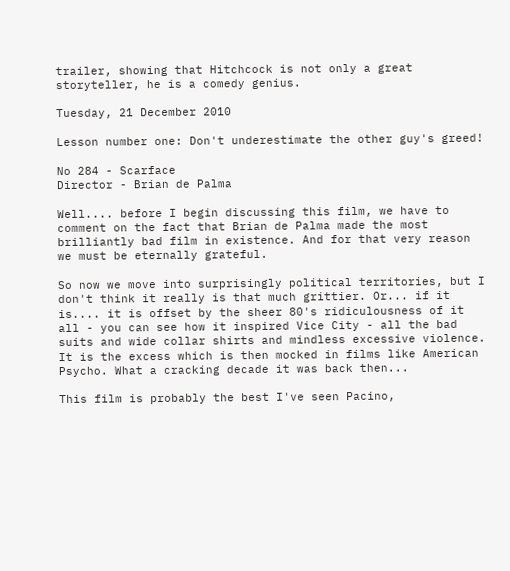trailer, showing that Hitchcock is not only a great storyteller, he is a comedy genius.

Tuesday, 21 December 2010

Lesson number one: Don't underestimate the other guy's greed!

No 284 - Scarface
Director - Brian de Palma

Well.... before I begin discussing this film, we have to comment on the fact that Brian de Palma made the most brilliantly bad film in existence. And for that very reason we must be eternally grateful.

So now we move into surprisingly political territories, but I don't think it really is that much grittier. Or... if it is.... it is offset by the sheer 80's ridiculousness of it all - you can see how it inspired Vice City - all the bad suits and wide collar shirts and mindless excessive violence. It is the excess which is then mocked in films like American Psycho. What a cracking decade it was back then...

This film is probably the best I've seen Pacino,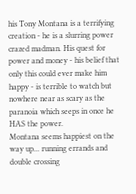his Tony Montana is a terrifying creation - he is a slurring power crazed madman. His quest for power and money - his belief that only this could ever make him happy - is terrible to watch but nowhere near as scary as the paranoia which seeps in once he HAS the power.
Montana seems happiest on the way up... running errands and double crossing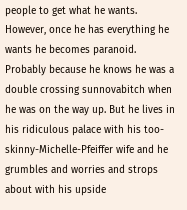people to get what he wants. However, once he has everything he wants he becomes paranoid. Probably because he knows he was a double crossing sunnovabitch when he was on the way up. But he lives in his ridiculous palace with his too-skinny-Michelle-Pfeiffer wife and he grumbles and worries and strops about with his upside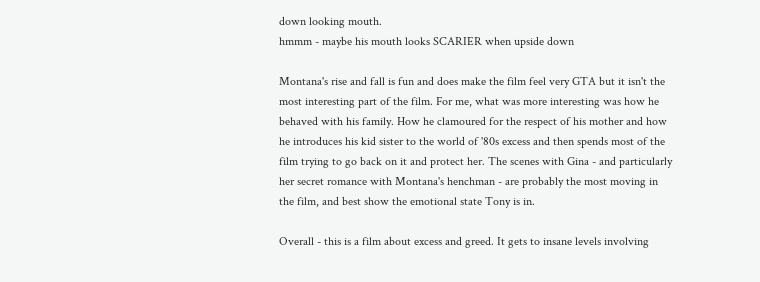down looking mouth.
hmmm - maybe his mouth looks SCARIER when upside down

Montana's rise and fall is fun and does make the film feel very GTA but it isn't the most interesting part of the film. For me, what was more interesting was how he behaved with his family. How he clamoured for the respect of his mother and how he introduces his kid sister to the world of '80s excess and then spends most of the film trying to go back on it and protect her. The scenes with Gina - and particularly her secret romance with Montana's henchman - are probably the most moving in the film, and best show the emotional state Tony is in.

Overall - this is a film about excess and greed. It gets to insane levels involving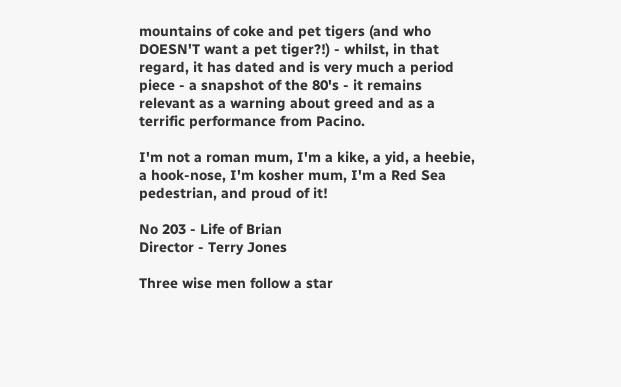mountains of coke and pet tigers (and who DOESN'T want a pet tiger?!) - whilst, in that regard, it has dated and is very much a period piece - a snapshot of the 80's - it remains relevant as a warning about greed and as a terrific performance from Pacino.

I'm not a roman mum, I'm a kike, a yid, a heebie, a hook-nose, I'm kosher mum, I'm a Red Sea pedestrian, and proud of it!

No 203 - Life of Brian
Director - Terry Jones

Three wise men follow a star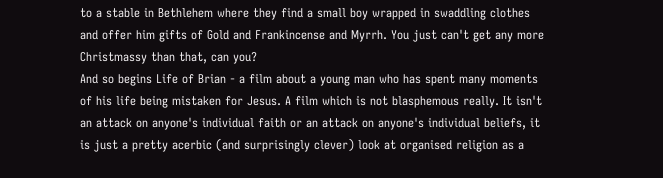to a stable in Bethlehem where they find a small boy wrapped in swaddling clothes and offer him gifts of Gold and Frankincense and Myrrh. You just can't get any more Christmassy than that, can you?
And so begins Life of Brian - a film about a young man who has spent many moments of his life being mistaken for Jesus. A film which is not blasphemous really. It isn't an attack on anyone's individual faith or an attack on anyone's individual beliefs, it is just a pretty acerbic (and surprisingly clever) look at organised religion as a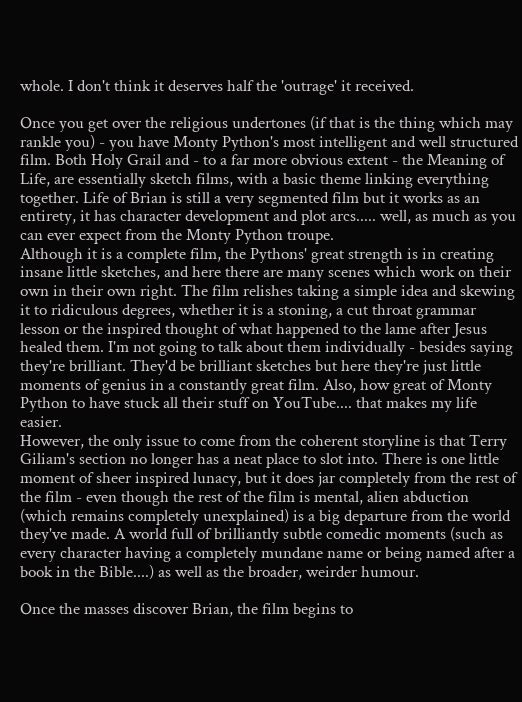whole. I don't think it deserves half the 'outrage' it received.

Once you get over the religious undertones (if that is the thing which may rankle you) - you have Monty Python's most intelligent and well structured film. Both Holy Grail and - to a far more obvious extent - the Meaning of Life, are essentially sketch films, with a basic theme linking everything together. Life of Brian is still a very segmented film but it works as an entirety, it has character development and plot arcs..... well, as much as you can ever expect from the Monty Python troupe.
Although it is a complete film, the Pythons' great strength is in creating insane little sketches, and here there are many scenes which work on their own in their own right. The film relishes taking a simple idea and skewing it to ridiculous degrees, whether it is a stoning, a cut throat grammar lesson or the inspired thought of what happened to the lame after Jesus healed them. I'm not going to talk about them individually - besides saying they're brilliant. They'd be brilliant sketches but here they're just little moments of genius in a constantly great film. Also, how great of Monty Python to have stuck all their stuff on YouTube.... that makes my life easier.
However, the only issue to come from the coherent storyline is that Terry Giliam's section no longer has a neat place to slot into. There is one little moment of sheer inspired lunacy, but it does jar completely from the rest of the film - even though the rest of the film is mental, alien abduction (which remains completely unexplained) is a big departure from the world they've made. A world full of brilliantly subtle comedic moments (such as every character having a completely mundane name or being named after a book in the Bible....) as well as the broader, weirder humour.

Once the masses discover Brian, the film begins to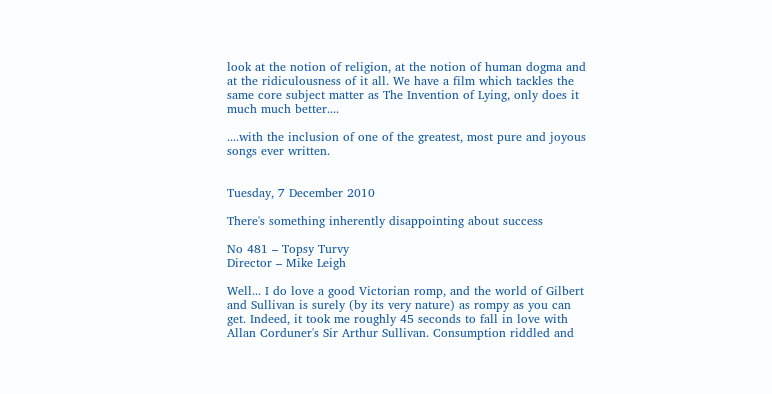look at the notion of religion, at the notion of human dogma and at the ridiculousness of it all. We have a film which tackles the same core subject matter as The Invention of Lying, only does it much much better....

....with the inclusion of one of the greatest, most pure and joyous songs ever written.


Tuesday, 7 December 2010

There's something inherently disappointing about success

No 481 – Topsy Turvy
Director – Mike Leigh

Well... I do love a good Victorian romp, and the world of Gilbert and Sullivan is surely (by its very nature) as rompy as you can get. Indeed, it took me roughly 45 seconds to fall in love with Allan Corduner's Sir Arthur Sullivan. Consumption riddled and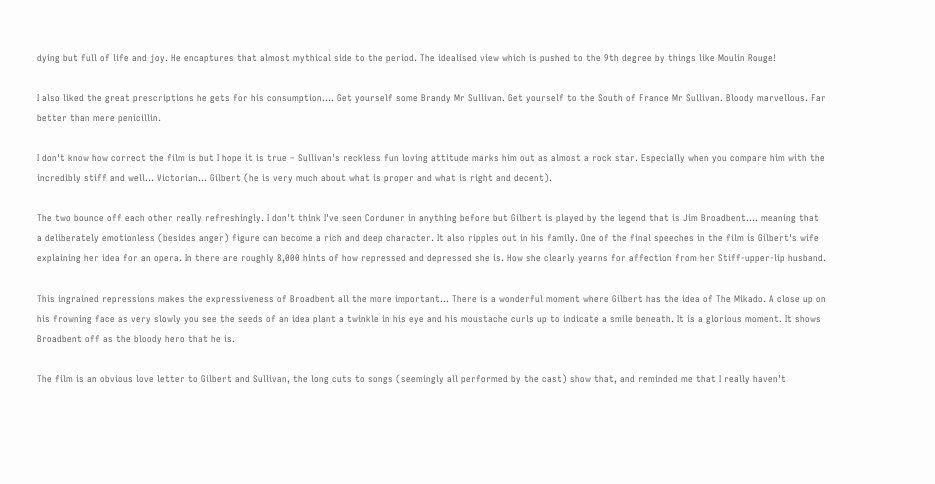dying but full of life and joy. He encaptures that almost mythical side to the period. The idealised view which is pushed to the 9th degree by things like Moulin Rouge!

I also liked the great prescriptions he gets for his consumption.... Get yourself some Brandy Mr Sullivan. Get yourself to the South of France Mr Sullivan. Bloody marvellous. Far better than mere penicillin.

I don't know how correct the film is but I hope it is true – Sullivan's reckless fun loving attitude marks him out as almost a rock star. Especially when you compare him with the incredibly stiff and well... Victorian... Gilbert (he is very much about what is proper and what is right and decent).

The two bounce off each other really refreshingly. I don't think I've seen Corduner in anything before but Gilbert is played by the legend that is Jim Broadbent.... meaning that a deliberately emotionless (besides anger) figure can become a rich and deep character. It also ripples out in his family. One of the final speeches in the film is Gilbert's wife explaining her idea for an opera. In there are roughly 8,000 hints of how repressed and depressed she is. How she clearly yearns for affection from her Stiff-upper-lip husband.

This ingrained repressions makes the expressiveness of Broadbent all the more important... There is a wonderful moment where Gilbert has the idea of The Mikado. A close up on his frowning face as very slowly you see the seeds of an idea plant a twinkle in his eye and his moustache curls up to indicate a smile beneath. It is a glorious moment. It shows Broadbent off as the bloody hero that he is.

The film is an obvious love letter to Gilbert and Sullivan, the long cuts to songs (seemingly all performed by the cast) show that, and reminded me that I really haven't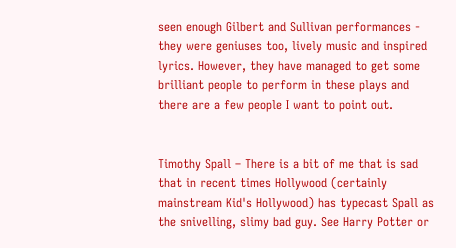seen enough Gilbert and Sullivan performances - they were geniuses too, lively music and inspired lyrics. However, they have managed to get some brilliant people to perform in these plays and there are a few people I want to point out.


Timothy Spall – There is a bit of me that is sad that in recent times Hollywood (certainly mainstream Kid's Hollywood) has typecast Spall as the snivelling, slimy bad guy. See Harry Potter or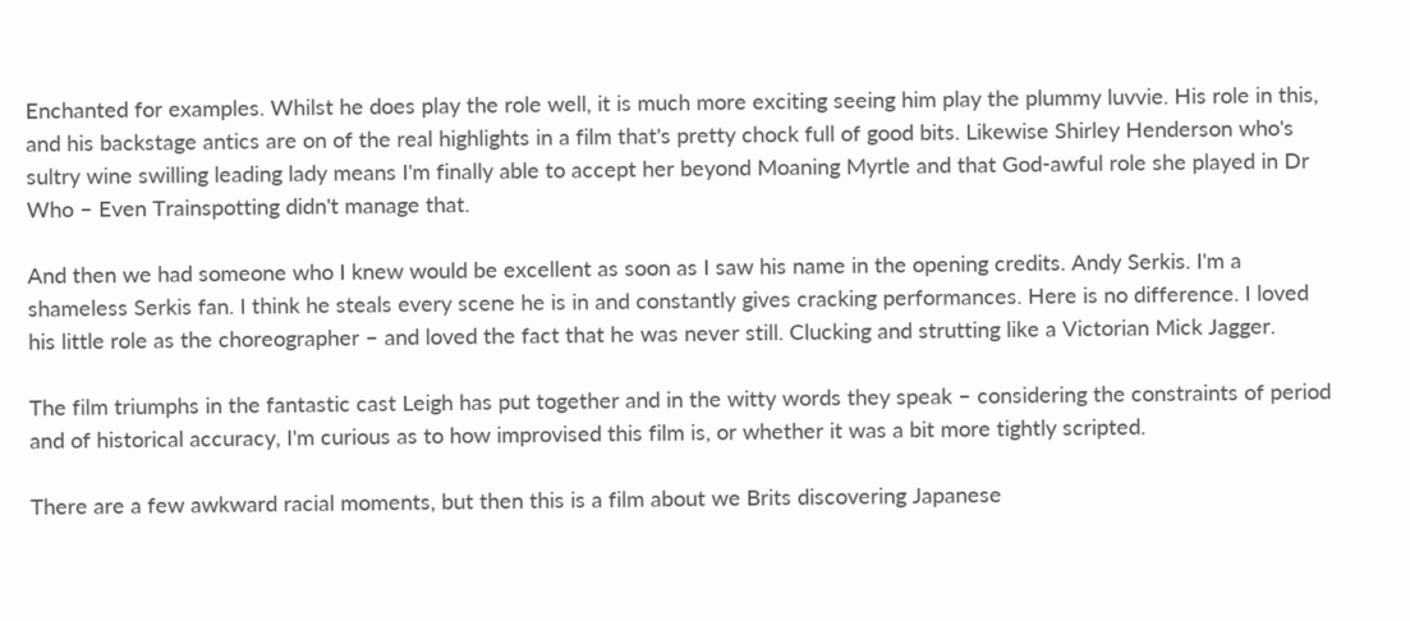Enchanted for examples. Whilst he does play the role well, it is much more exciting seeing him play the plummy luvvie. His role in this, and his backstage antics are on of the real highlights in a film that's pretty chock full of good bits. Likewise Shirley Henderson who's sultry wine swilling leading lady means I'm finally able to accept her beyond Moaning Myrtle and that God-awful role she played in Dr Who – Even Trainspotting didn't manage that.

And then we had someone who I knew would be excellent as soon as I saw his name in the opening credits. Andy Serkis. I'm a shameless Serkis fan. I think he steals every scene he is in and constantly gives cracking performances. Here is no difference. I loved his little role as the choreographer – and loved the fact that he was never still. Clucking and strutting like a Victorian Mick Jagger.

The film triumphs in the fantastic cast Leigh has put together and in the witty words they speak – considering the constraints of period and of historical accuracy, I'm curious as to how improvised this film is, or whether it was a bit more tightly scripted.

There are a few awkward racial moments, but then this is a film about we Brits discovering Japanese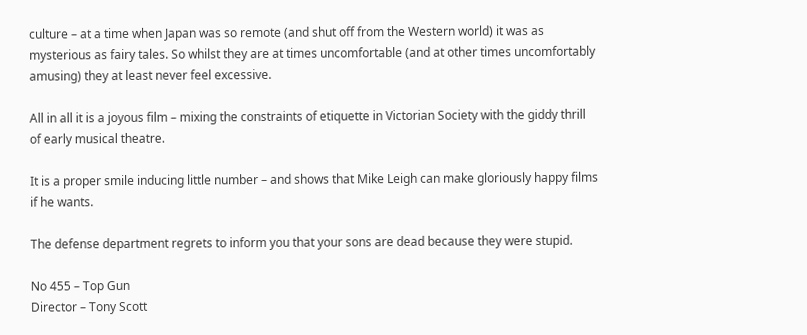culture – at a time when Japan was so remote (and shut off from the Western world) it was as mysterious as fairy tales. So whilst they are at times uncomfortable (and at other times uncomfortably amusing) they at least never feel excessive.

All in all it is a joyous film – mixing the constraints of etiquette in Victorian Society with the giddy thrill of early musical theatre.

It is a proper smile inducing little number – and shows that Mike Leigh can make gloriously happy films if he wants.

The defense department regrets to inform you that your sons are dead because they were stupid.

No 455 – Top Gun
Director – Tony Scott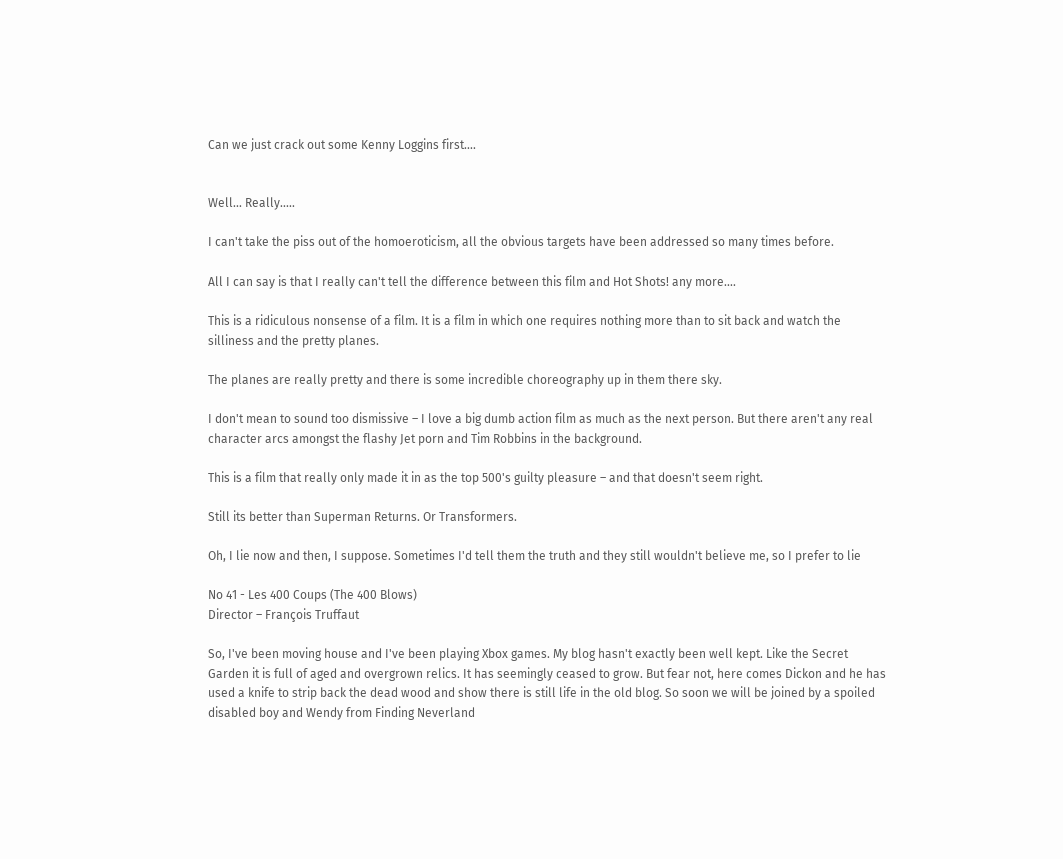Can we just crack out some Kenny Loggins first....


Well... Really.....

I can't take the piss out of the homoeroticism, all the obvious targets have been addressed so many times before.

All I can say is that I really can't tell the difference between this film and Hot Shots! any more....

This is a ridiculous nonsense of a film. It is a film in which one requires nothing more than to sit back and watch the silliness and the pretty planes.

The planes are really pretty and there is some incredible choreography up in them there sky.

I don't mean to sound too dismissive – I love a big dumb action film as much as the next person. But there aren't any real character arcs amongst the flashy Jet porn and Tim Robbins in the background.

This is a film that really only made it in as the top 500's guilty pleasure – and that doesn't seem right.

Still its better than Superman Returns. Or Transformers.

Oh, I lie now and then, I suppose. Sometimes I'd tell them the truth and they still wouldn't believe me, so I prefer to lie

No 41 - Les 400 Coups (The 400 Blows)
Director – François Truffaut

So, I've been moving house and I've been playing Xbox games. My blog hasn't exactly been well kept. Like the Secret Garden it is full of aged and overgrown relics. It has seemingly ceased to grow. But fear not, here comes Dickon and he has used a knife to strip back the dead wood and show there is still life in the old blog. So soon we will be joined by a spoiled disabled boy and Wendy from Finding Neverland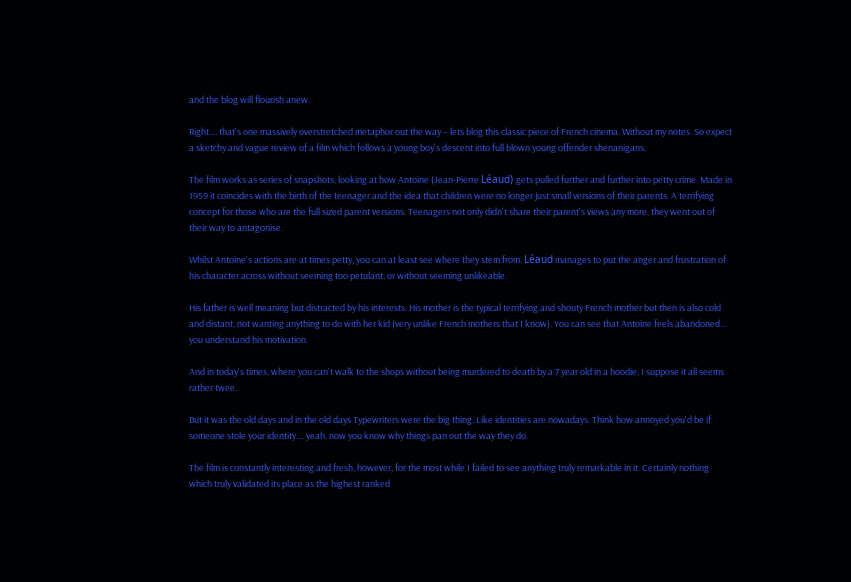and the blog will flourish anew.

Right.... that's one massively overstretched metaphor out the way – lets blog this classic piece of French cinema. Without my notes. So expect a sketchy and vague review of a film which follows a young boy's descent into full blown young offender shenanigans.

The film works as series of snapshots, looking at how Antoine (Jean-Pierre Léaud) gets pulled further and further into petty crime. Made in 1959 it coincides with the birth of the teenager and the idea that children were no longer just small versions of their parents. A terrifying concept for those who are the full sized parent versions. Teenagers not only didn't share their parent's views any more, they went out of their way to antagonise.

Whilst Antoine's actions are at times petty, you can at least see where they stem from. Léaud manages to put the anger and frustration of his character across without seeming too petulant, or without seeming unlikeable.

His father is well meaning but distracted by his interests. His mother is the typical terrifying and shouty French mother but then is also cold and distant, not wanting anything to do with her kid (very unlike French mothers that I know). You can see that Antoine feels abandoned... you understand his motivation.

And in today's times, where you can't walk to the shops without being murdered to death by a 7 year old in a hoodie, I suppose it all seems rather twee.

But it was the old days and in the old days Typewriters were the big thing. Like identities are nowadays. Think how annoyed you'd be if someone stole your identity.... yeah, now you know why things pan out the way they do.

The film is constantly interesting and fresh, however, for the most while I failed to see anything truly remarkable in it. Certainly nothing which truly validated its place as the highest ranked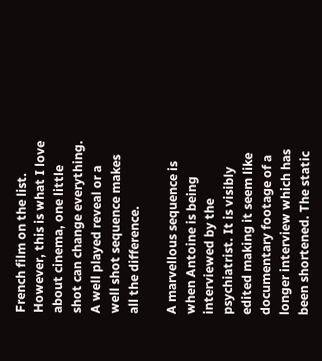French film on the list. However, this is what I love about cinema, one little shot can change everything. A well played reveal or a well shot sequence makes all the difference.

A marvellous sequence is when Antoine is being interviewed by the psychiatrist. It is visibly edited making it seem like documentary footage of a longer interview which has been shortened. The static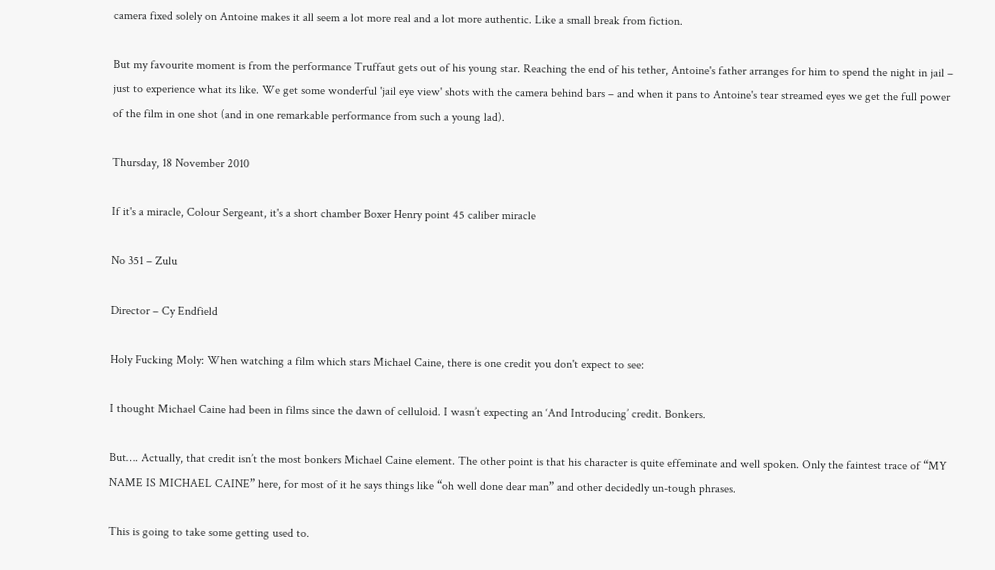camera fixed solely on Antoine makes it all seem a lot more real and a lot more authentic. Like a small break from fiction.

But my favourite moment is from the performance Truffaut gets out of his young star. Reaching the end of his tether, Antoine's father arranges for him to spend the night in jail – just to experience what its like. We get some wonderful 'jail eye view' shots with the camera behind bars – and when it pans to Antoine's tear streamed eyes we get the full power of the film in one shot (and in one remarkable performance from such a young lad).

Thursday, 18 November 2010

If it's a miracle, Colour Sergeant, it's a short chamber Boxer Henry point 45 caliber miracle

No 351 – Zulu

Director – Cy Endfield

Holy Fucking Moly: When watching a film which stars Michael Caine, there is one credit you don't expect to see:

I thought Michael Caine had been in films since the dawn of celluloid. I wasn’t expecting an ‘And Introducing’ credit. Bonkers.

But…. Actually, that credit isn’t the most bonkers Michael Caine element. The other point is that his character is quite effeminate and well spoken. Only the faintest trace of “MY NAME IS MICHAEL CAINE” here, for most of it he says things like “oh well done dear man” and other decidedly un-tough phrases.

This is going to take some getting used to.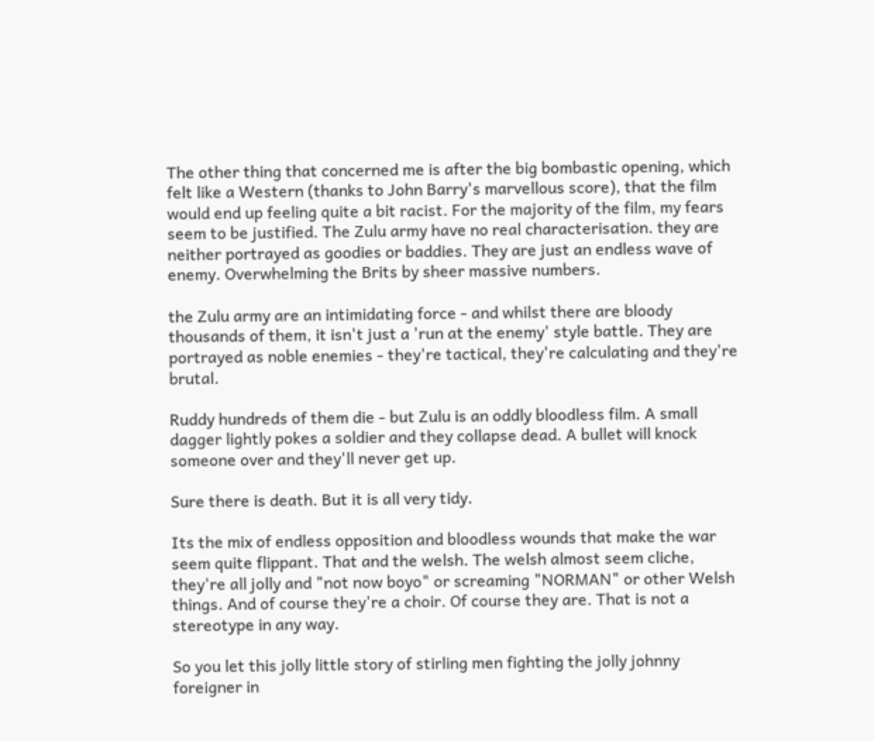The other thing that concerned me is after the big bombastic opening, which felt like a Western (thanks to John Barry's marvellous score), that the film would end up feeling quite a bit racist. For the majority of the film, my fears seem to be justified. The Zulu army have no real characterisation. they are neither portrayed as goodies or baddies. They are just an endless wave of enemy. Overwhelming the Brits by sheer massive numbers.

the Zulu army are an intimidating force - and whilst there are bloody thousands of them, it isn't just a 'run at the enemy' style battle. They are portrayed as noble enemies - they're tactical, they're calculating and they're brutal.

Ruddy hundreds of them die - but Zulu is an oddly bloodless film. A small dagger lightly pokes a soldier and they collapse dead. A bullet will knock someone over and they'll never get up.

Sure there is death. But it is all very tidy.

Its the mix of endless opposition and bloodless wounds that make the war seem quite flippant. That and the welsh. The welsh almost seem cliche, they're all jolly and "not now boyo" or screaming "NORMAN" or other Welsh things. And of course they're a choir. Of course they are. That is not a stereotype in any way.

So you let this jolly little story of stirling men fighting the jolly johnny foreigner in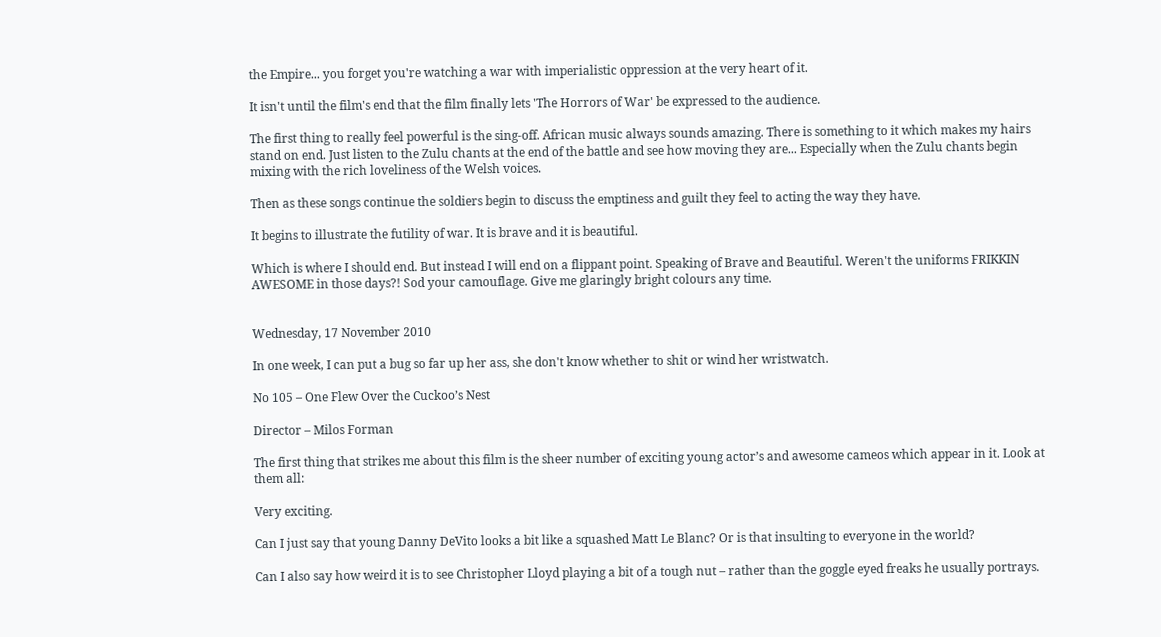the Empire... you forget you're watching a war with imperialistic oppression at the very heart of it.

It isn't until the film's end that the film finally lets 'The Horrors of War' be expressed to the audience.

The first thing to really feel powerful is the sing-off. African music always sounds amazing. There is something to it which makes my hairs stand on end. Just listen to the Zulu chants at the end of the battle and see how moving they are... Especially when the Zulu chants begin mixing with the rich loveliness of the Welsh voices.

Then as these songs continue the soldiers begin to discuss the emptiness and guilt they feel to acting the way they have.

It begins to illustrate the futility of war. It is brave and it is beautiful.

Which is where I should end. But instead I will end on a flippant point. Speaking of Brave and Beautiful. Weren't the uniforms FRIKKIN AWESOME in those days?! Sod your camouflage. Give me glaringly bright colours any time.


Wednesday, 17 November 2010

In one week, I can put a bug so far up her ass, she don't know whether to shit or wind her wristwatch.

No 105 – One Flew Over the Cuckoo’s Nest

Director – Milos Forman

The first thing that strikes me about this film is the sheer number of exciting young actor’s and awesome cameos which appear in it. Look at them all:

Very exciting.

Can I just say that young Danny DeVito looks a bit like a squashed Matt Le Blanc? Or is that insulting to everyone in the world?

Can I also say how weird it is to see Christopher Lloyd playing a bit of a tough nut – rather than the goggle eyed freaks he usually portrays.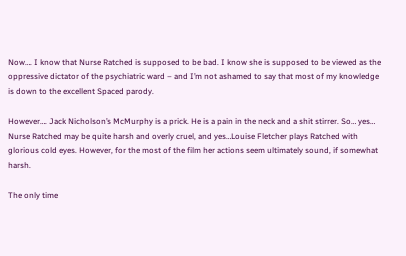Now…. I know that Nurse Ratched is supposed to be bad. I know she is supposed to be viewed as the oppressive dictator of the psychiatric ward – and I’m not ashamed to say that most of my knowledge is down to the excellent Spaced parody.

However…. Jack Nicholson’s McMurphy is a prick. He is a pain in the neck and a shit stirrer. So… yes… Nurse Ratched may be quite harsh and overly cruel, and yes…Louise Fletcher plays Ratched with glorious cold eyes. However, for the most of the film her actions seem ultimately sound, if somewhat harsh.

The only time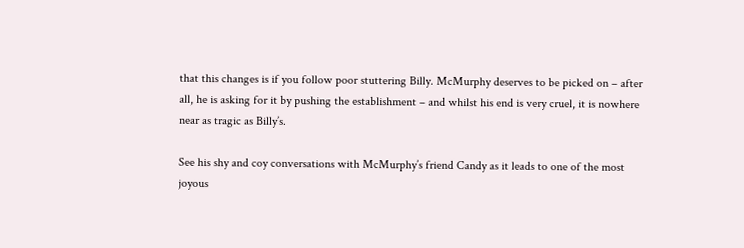that this changes is if you follow poor stuttering Billy. McMurphy deserves to be picked on – after all, he is asking for it by pushing the establishment – and whilst his end is very cruel, it is nowhere near as tragic as Billy’s.

See his shy and coy conversations with McMurphy’s friend Candy as it leads to one of the most joyous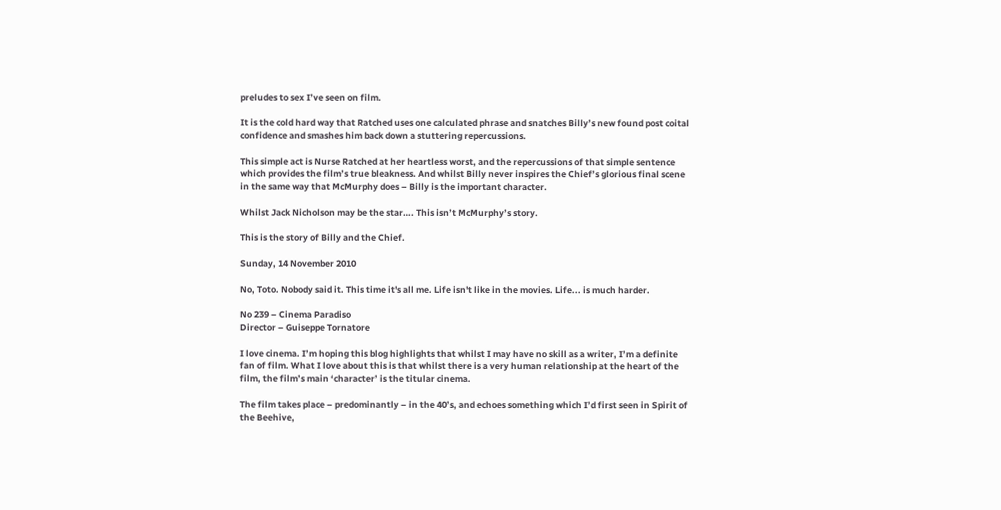preludes to sex I’ve seen on film.

It is the cold hard way that Ratched uses one calculated phrase and snatches Billy’s new found post coital confidence and smashes him back down a stuttering repercussions.

This simple act is Nurse Ratched at her heartless worst, and the repercussions of that simple sentence which provides the film’s true bleakness. And whilst Billy never inspires the Chief’s glorious final scene in the same way that McMurphy does – Billy is the important character.

Whilst Jack Nicholson may be the star…. This isn’t McMurphy’s story.

This is the story of Billy and the Chief.

Sunday, 14 November 2010

No, Toto. Nobody said it. This time it's all me. Life isn't like in the movies. Life... is much harder.

No 239 – Cinema Paradiso
Director – Guiseppe Tornatore

I love cinema. I’m hoping this blog highlights that whilst I may have no skill as a writer, I’m a definite fan of film. What I love about this is that whilst there is a very human relationship at the heart of the film, the film’s main ‘character’ is the titular cinema.

The film takes place – predominantly – in the 40’s, and echoes something which I’d first seen in Spirit of the Beehive,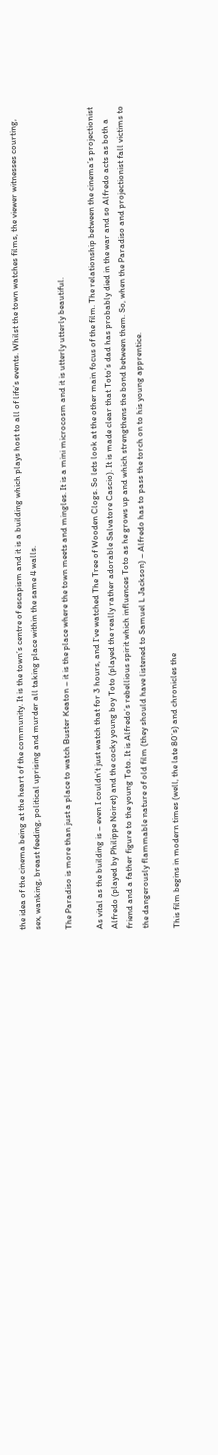the idea of the cinema being at the heart of the community. It is the town’s centre of escapism and it is a building which plays host to all of life’s events. Whilst the town watches films, the viewer witnesses courting, sex, wanking, breast feeding, political uprising and murder all taking place within the same 4 walls.

The Paradiso is more than just a place to watch Buster Keaton – it is the place where the town meets and mingles. It is a mini microcosm and it is utterly utterly beautiful.

As vital as the building is – even I couldn’t just watch that for 3 hours, and I’ve watched The Tree of Wooden Clogs. So lets look at the other main focus of the film. The relationship between the cinema’s projectionist Alfredo (played by Philippe Noiret) and the cocky young boy Toto (played the really rather adorable Salvatore Cascio). It is made clear that Toto’s dad has probably died in the war and so Alfredo acts as both a friend and a father figure to the young Toto. It is Alfredo’s rebellious spirit which influences Toto as he grows up and which strengthens the bond between them. So, when the Paradiso and projectionist fall victims to the dangerously flammable nature of old film (they should have listened to Samuel L Jackson) – Alfredo has to pass the torch on to his young apprentice.

This film begins in modern times (well, the late 80’s) and chronicles the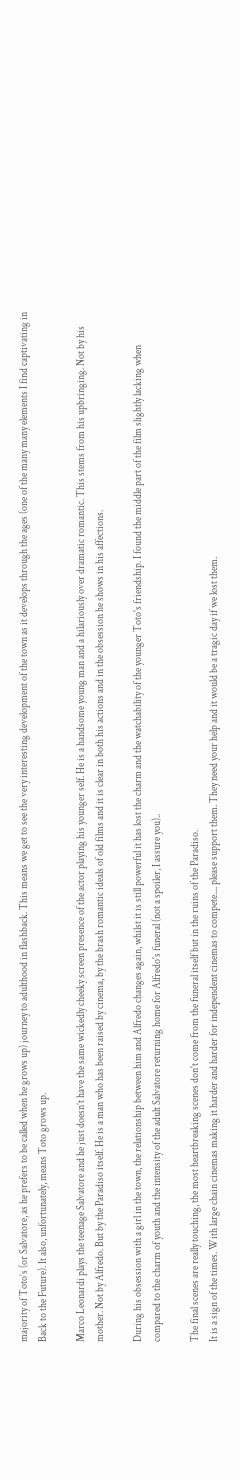majority of Toto’s (or Salvatore, as he prefers to be called when he grows up) journey to adulthood in flashback. This means we get to see the very interesting development of the town as it develops through the ages (one of the many many elements I find captivating in Back to the Future). It also, unfortunately, means Toto grows up.

Marco Leonardi plays the teenage Salvatore and he just doesn’t have the same wickedly cheeky screen presence of the actor playing his younger self. He is a handsome young man and a hilariously over dramatic romantic. This stems from his upbringing. Not by his mother. Not by Alfredo. But by the Paradiso itself. He is a man who has been raised by cinema, by the brash romantic ideals of old films and it is clear in both his actions and in the obsession he shows in his affections.

During his obsession with a girl in the town, the relationship between him and Alfredo changes again, whilst it is still powerful it has lost the charm and the watchability of the younger Toto's friendship. I found the middle part of the film slightly lacking when compared to the charm of youth and the intensity of the adult Salvatore returning home for Alfredo's funeral (not a spoiler, I assure you)..

The final scenes are really touching, the most heartbreaking scenes don't come from the funeral itself but in the ruins of the Paradiso.
It is a sign of the times. With large chain cinemas making it harder and harder for independent cinemas to compete.... please support them. They need your help and it would be a tragic day if we lost them.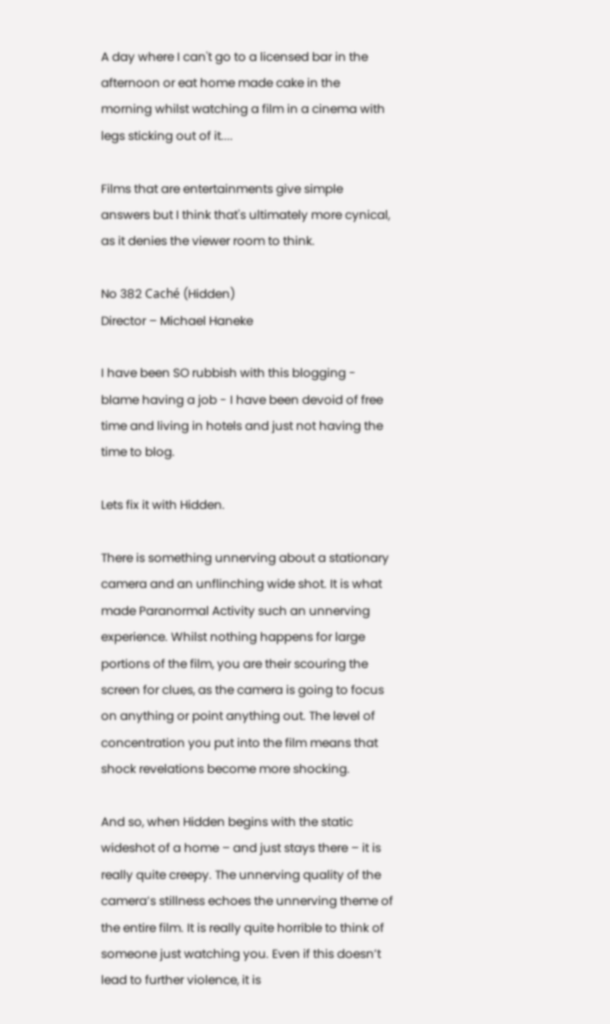A day where I can't go to a licensed bar in the afternoon or eat home made cake in the morning whilst watching a film in a cinema with legs sticking out of it....

Films that are entertainments give simple answers but I think that's ultimately more cynical, as it denies the viewer room to think.

No 382 Caché (Hidden)
Director – Michael Haneke

I have been SO rubbish with this blogging - blame having a job - I have been devoid of free time and living in hotels and just not having the time to blog.

Lets fix it with Hidden.

There is something unnerving about a stationary camera and an unflinching wide shot. It is what made Paranormal Activity such an unnerving experience. Whilst nothing happens for large portions of the film, you are their scouring the screen for clues, as the camera is going to focus on anything or point anything out. The level of concentration you put into the film means that shock revelations become more shocking.

And so, when Hidden begins with the static wideshot of a home – and just stays there – it is really quite creepy. The unnerving quality of the camera’s stillness echoes the unnerving theme of the entire film. It is really quite horrible to think of someone just watching you. Even if this doesn’t lead to further violence, it is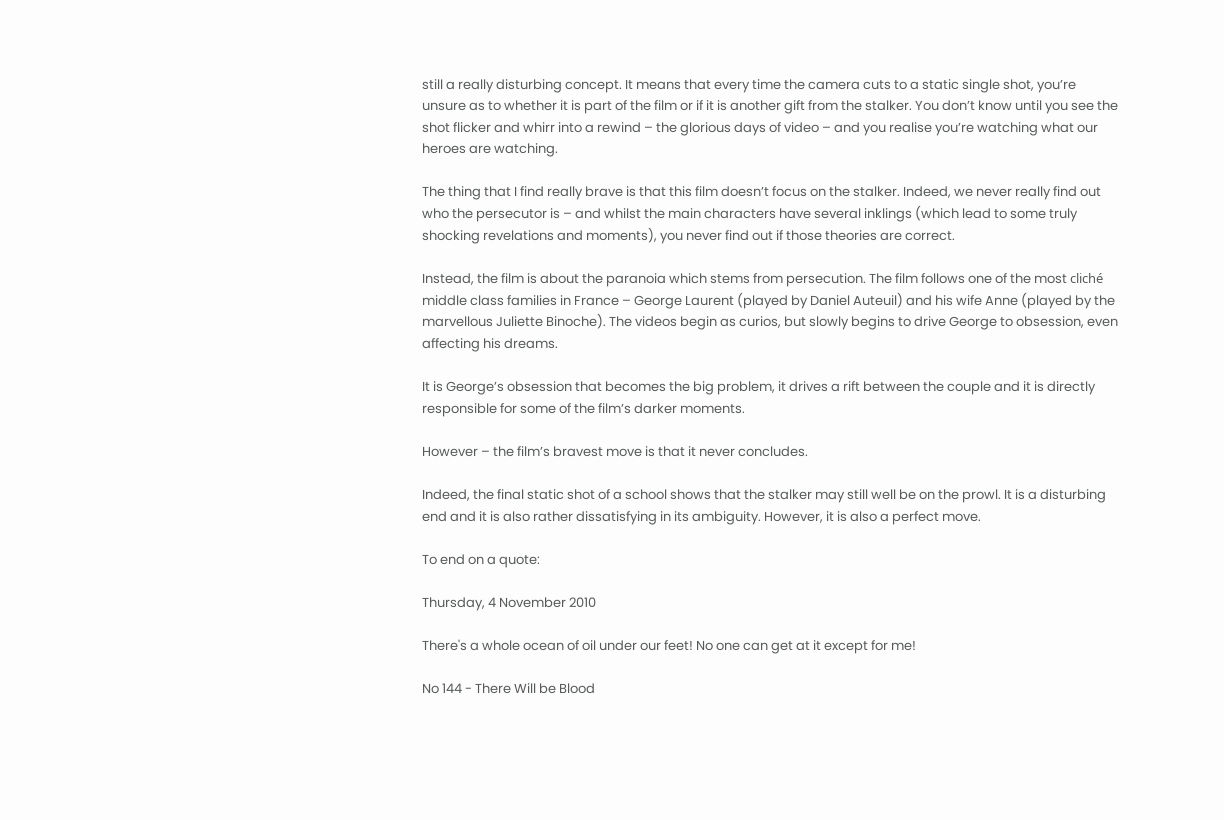still a really disturbing concept. It means that every time the camera cuts to a static single shot, you’re unsure as to whether it is part of the film or if it is another gift from the stalker. You don’t know until you see the shot flicker and whirr into a rewind – the glorious days of video – and you realise you’re watching what our heroes are watching.

The thing that I find really brave is that this film doesn’t focus on the stalker. Indeed, we never really find out who the persecutor is – and whilst the main characters have several inklings (which lead to some truly shocking revelations and moments), you never find out if those theories are correct.

Instead, the film is about the paranoia which stems from persecution. The film follows one of the most cliché middle class families in France – George Laurent (played by Daniel Auteuil) and his wife Anne (played by the marvellous Juliette Binoche). The videos begin as curios, but slowly begins to drive George to obsession, even affecting his dreams.

It is George’s obsession that becomes the big problem, it drives a rift between the couple and it is directly responsible for some of the film’s darker moments.

However – the film’s bravest move is that it never concludes.

Indeed, the final static shot of a school shows that the stalker may still well be on the prowl. It is a disturbing end and it is also rather dissatisfying in its ambiguity. However, it is also a perfect move.

To end on a quote:

Thursday, 4 November 2010

There's a whole ocean of oil under our feet! No one can get at it except for me!

No 144 - There Will be Blood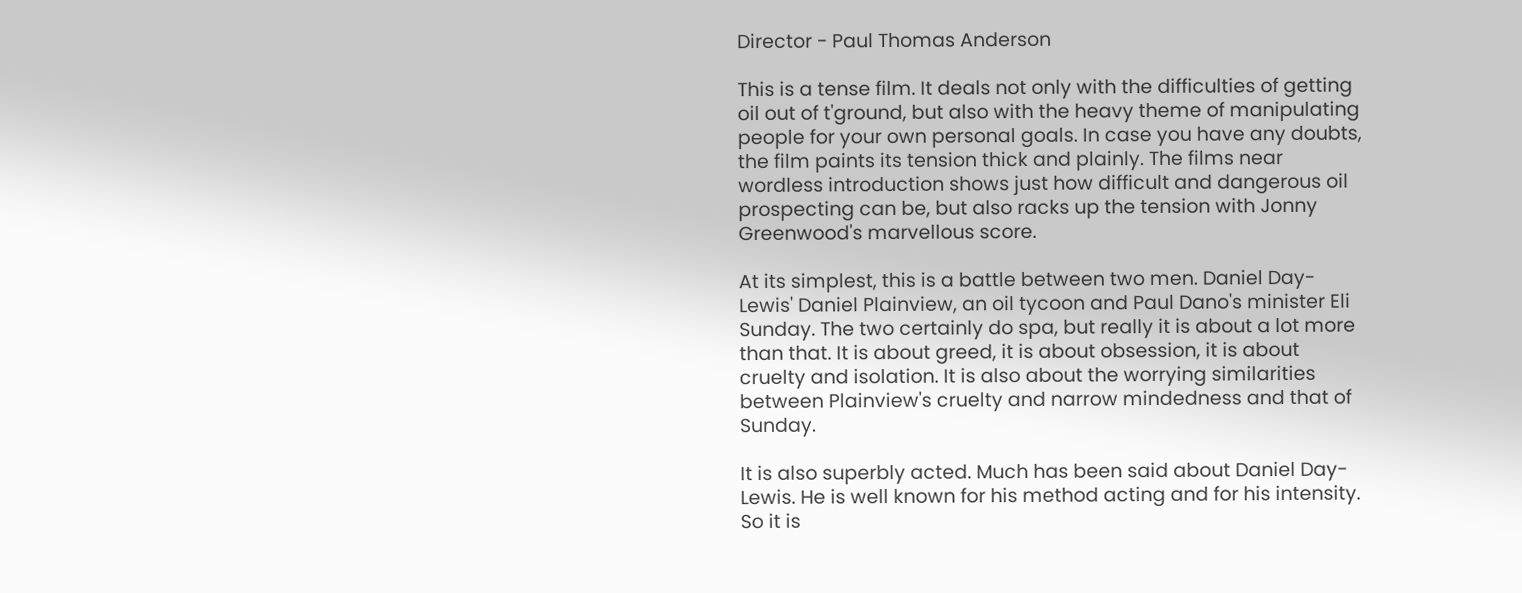Director - Paul Thomas Anderson

This is a tense film. It deals not only with the difficulties of getting oil out of t'ground, but also with the heavy theme of manipulating people for your own personal goals. In case you have any doubts, the film paints its tension thick and plainly. The films near wordless introduction shows just how difficult and dangerous oil prospecting can be, but also racks up the tension with Jonny Greenwood's marvellous score.

At its simplest, this is a battle between two men. Daniel Day-Lewis' Daniel Plainview, an oil tycoon and Paul Dano's minister Eli Sunday. The two certainly do spa, but really it is about a lot more than that. It is about greed, it is about obsession, it is about cruelty and isolation. It is also about the worrying similarities between Plainview's cruelty and narrow mindedness and that of Sunday.

It is also superbly acted. Much has been said about Daniel Day-Lewis. He is well known for his method acting and for his intensity. So it is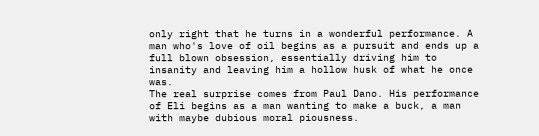only right that he turns in a wonderful performance. A man who's love of oil begins as a pursuit and ends up a full blown obsession, essentially driving him to insanity and leaving him a hollow husk of what he once was.
The real surprise comes from Paul Dano. His performance of Eli begins as a man wanting to make a buck, a man with maybe dubious moral piousness.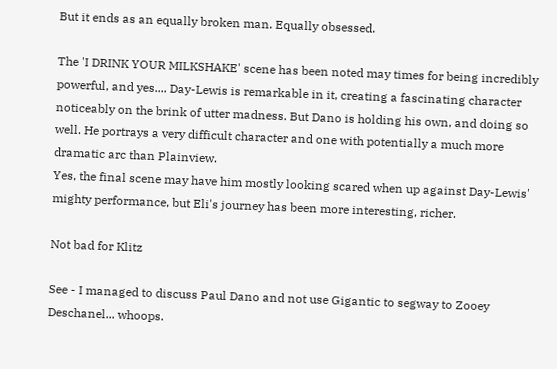But it ends as an equally broken man. Equally obsessed.

The 'I DRINK YOUR MILKSHAKE' scene has been noted may times for being incredibly powerful, and yes.... Day-Lewis is remarkable in it, creating a fascinating character noticeably on the brink of utter madness. But Dano is holding his own, and doing so well. He portrays a very difficult character and one with potentially a much more dramatic arc than Plainview.
Yes, the final scene may have him mostly looking scared when up against Day-Lewis' mighty performance, but Eli's journey has been more interesting, richer.

Not bad for Klitz

See - I managed to discuss Paul Dano and not use Gigantic to segway to Zooey Deschanel... whoops.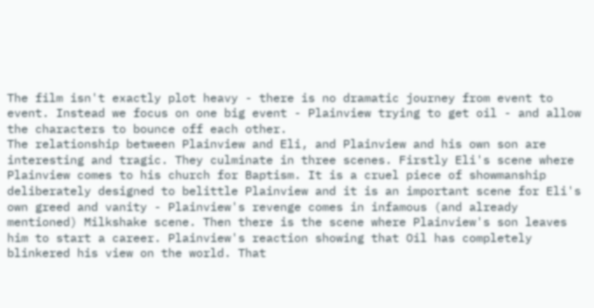The film isn't exactly plot heavy - there is no dramatic journey from event to event. Instead we focus on one big event - Plainview trying to get oil - and allow the characters to bounce off each other.
The relationship between Plainview and Eli, and Plainview and his own son are interesting and tragic. They culminate in three scenes. Firstly Eli's scene where Plainview comes to his church for Baptism. It is a cruel piece of showmanship deliberately designed to belittle Plainview and it is an important scene for Eli's own greed and vanity - Plainview's revenge comes in infamous (and already mentioned) Milkshake scene. Then there is the scene where Plainview's son leaves him to start a career. Plainview's reaction showing that Oil has completely blinkered his view on the world. That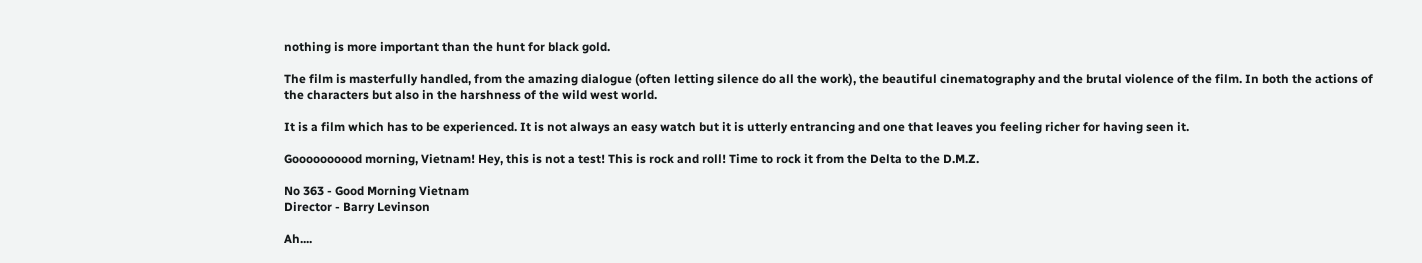nothing is more important than the hunt for black gold.

The film is masterfully handled, from the amazing dialogue (often letting silence do all the work), the beautiful cinematography and the brutal violence of the film. In both the actions of the characters but also in the harshness of the wild west world.

It is a film which has to be experienced. It is not always an easy watch but it is utterly entrancing and one that leaves you feeling richer for having seen it.

Goooooooood morning, Vietnam! Hey, this is not a test! This is rock and roll! Time to rock it from the Delta to the D.M.Z.

No 363 - Good Morning Vietnam
Director - Barry Levinson

Ah....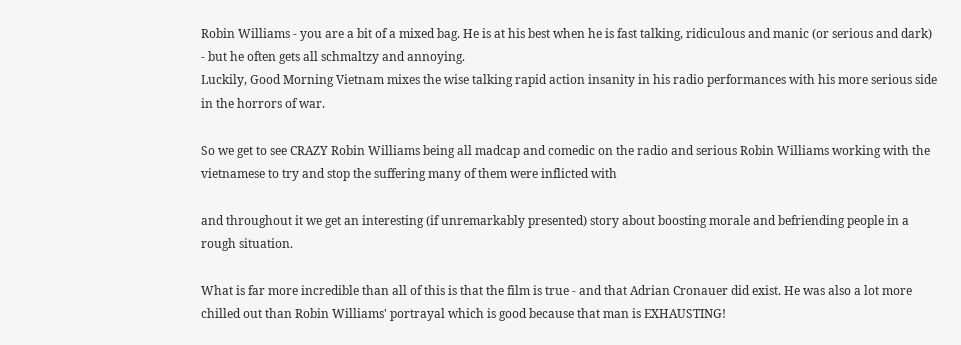Robin Williams - you are a bit of a mixed bag. He is at his best when he is fast talking, ridiculous and manic (or serious and dark) - but he often gets all schmaltzy and annoying.
Luckily, Good Morning Vietnam mixes the wise talking rapid action insanity in his radio performances with his more serious side in the horrors of war.

So we get to see CRAZY Robin Williams being all madcap and comedic on the radio and serious Robin Williams working with the vietnamese to try and stop the suffering many of them were inflicted with

and throughout it we get an interesting (if unremarkably presented) story about boosting morale and befriending people in a rough situation.

What is far more incredible than all of this is that the film is true - and that Adrian Cronauer did exist. He was also a lot more chilled out than Robin Williams' portrayal which is good because that man is EXHAUSTING!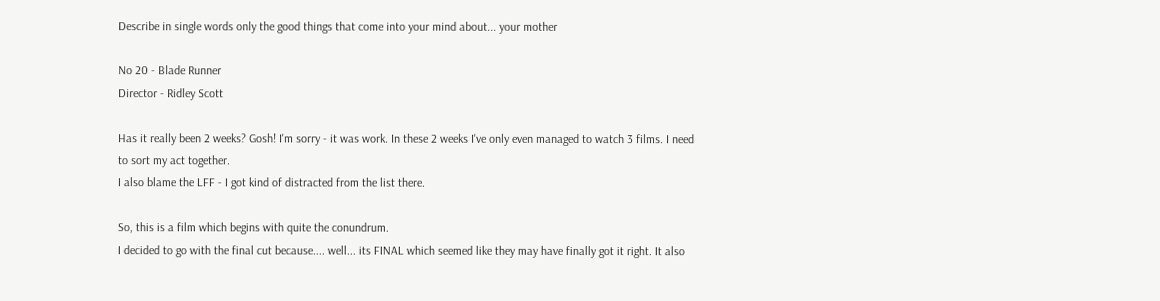Describe in single words only the good things that come into your mind about... your mother

No 20 - Blade Runner
Director - Ridley Scott

Has it really been 2 weeks? Gosh! I'm sorry - it was work. In these 2 weeks I've only even managed to watch 3 films. I need to sort my act together.
I also blame the LFF - I got kind of distracted from the list there.

So, this is a film which begins with quite the conundrum.
I decided to go with the final cut because.... well... its FINAL which seemed like they may have finally got it right. It also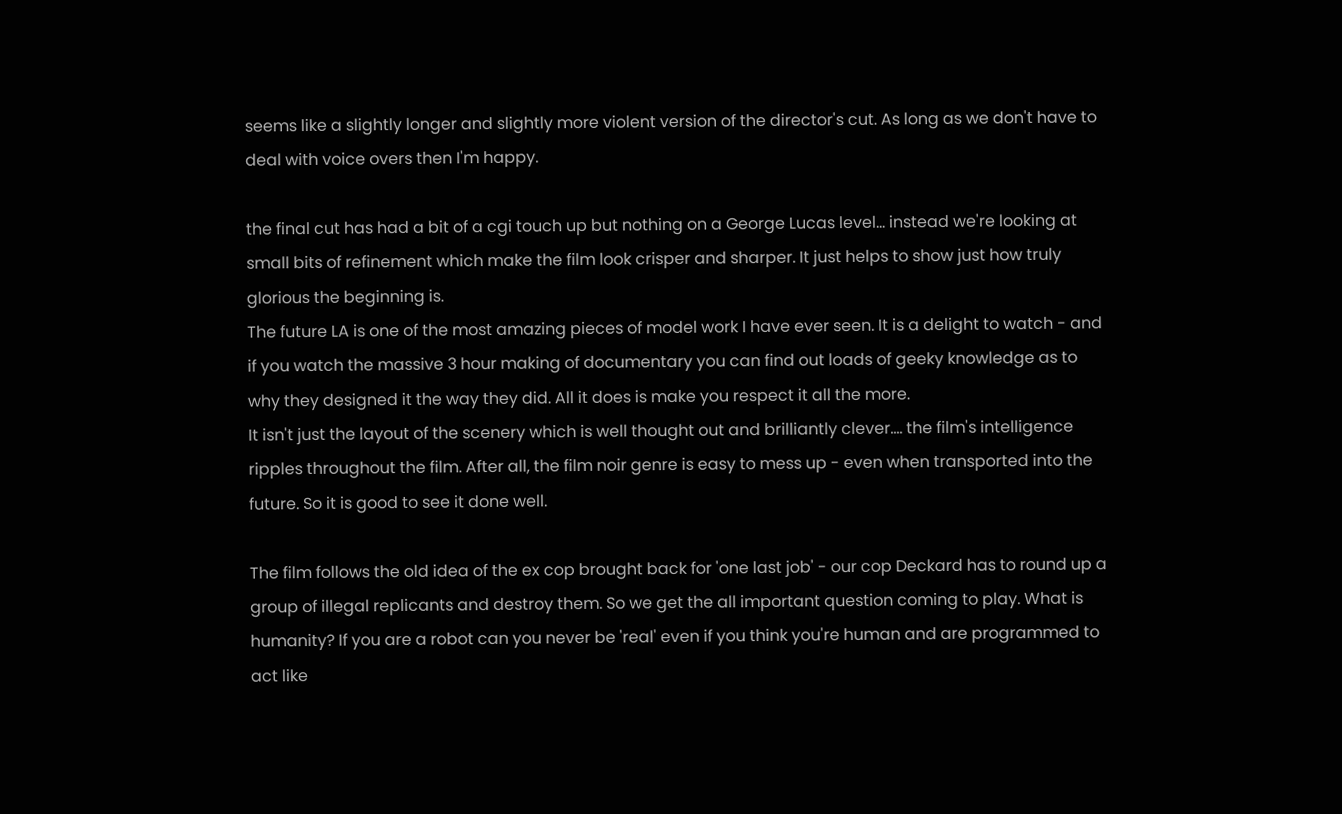seems like a slightly longer and slightly more violent version of the director's cut. As long as we don't have to deal with voice overs then I'm happy.

the final cut has had a bit of a cgi touch up but nothing on a George Lucas level... instead we're looking at small bits of refinement which make the film look crisper and sharper. It just helps to show just how truly glorious the beginning is.
The future LA is one of the most amazing pieces of model work I have ever seen. It is a delight to watch - and if you watch the massive 3 hour making of documentary you can find out loads of geeky knowledge as to why they designed it the way they did. All it does is make you respect it all the more.
It isn't just the layout of the scenery which is well thought out and brilliantly clever.... the film's intelligence ripples throughout the film. After all, the film noir genre is easy to mess up - even when transported into the future. So it is good to see it done well.

The film follows the old idea of the ex cop brought back for 'one last job' - our cop Deckard has to round up a group of illegal replicants and destroy them. So we get the all important question coming to play. What is humanity? If you are a robot can you never be 'real' even if you think you're human and are programmed to act like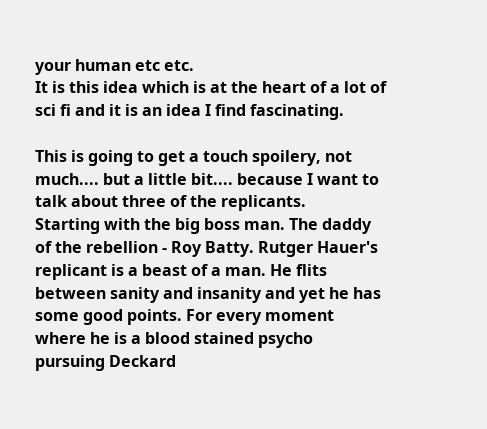your human etc etc.
It is this idea which is at the heart of a lot of sci fi and it is an idea I find fascinating.

This is going to get a touch spoilery, not much.... but a little bit.... because I want to talk about three of the replicants.
Starting with the big boss man. The daddy of the rebellion - Roy Batty. Rutger Hauer's replicant is a beast of a man. He flits between sanity and insanity and yet he has some good points. For every moment where he is a blood stained psycho pursuing Deckard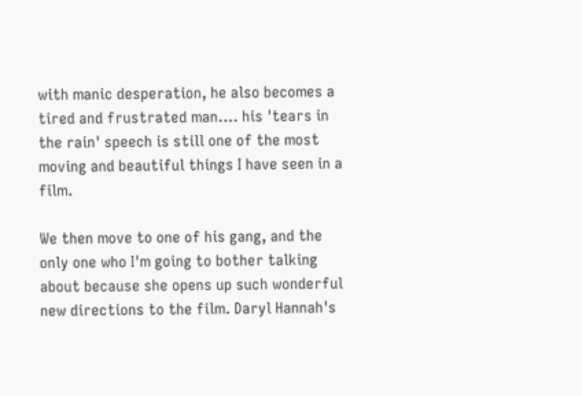with manic desperation, he also becomes a tired and frustrated man.... his 'tears in the rain' speech is still one of the most moving and beautiful things I have seen in a film.

We then move to one of his gang, and the only one who I'm going to bother talking about because she opens up such wonderful new directions to the film. Daryl Hannah's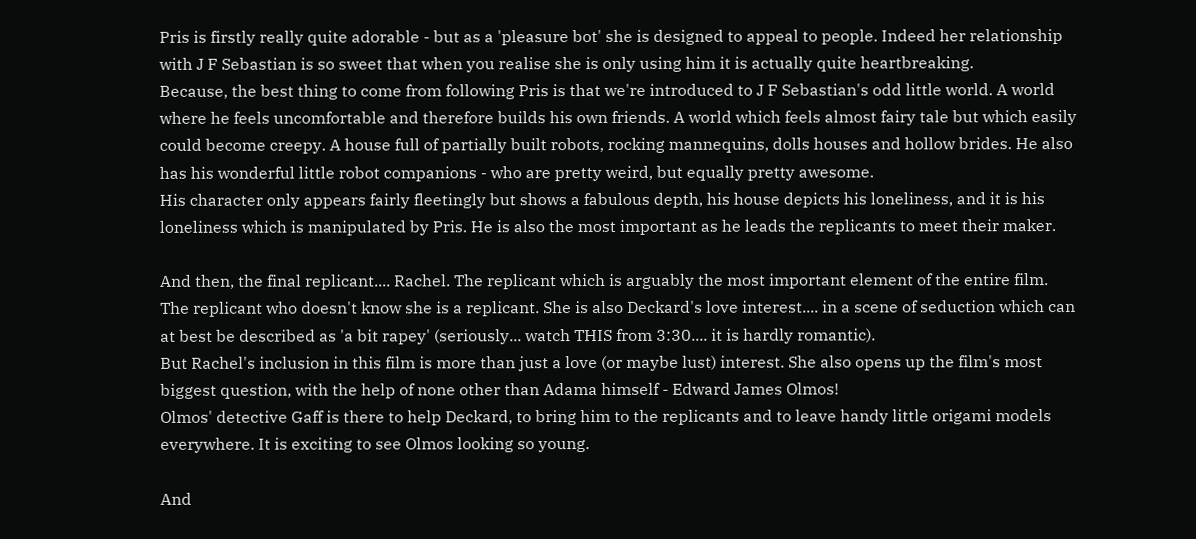Pris is firstly really quite adorable - but as a 'pleasure bot' she is designed to appeal to people. Indeed her relationship with J F Sebastian is so sweet that when you realise she is only using him it is actually quite heartbreaking.
Because, the best thing to come from following Pris is that we're introduced to J F Sebastian's odd little world. A world where he feels uncomfortable and therefore builds his own friends. A world which feels almost fairy tale but which easily could become creepy. A house full of partially built robots, rocking mannequins, dolls houses and hollow brides. He also has his wonderful little robot companions - who are pretty weird, but equally pretty awesome.
His character only appears fairly fleetingly but shows a fabulous depth, his house depicts his loneliness, and it is his loneliness which is manipulated by Pris. He is also the most important as he leads the replicants to meet their maker.

And then, the final replicant.... Rachel. The replicant which is arguably the most important element of the entire film. The replicant who doesn't know she is a replicant. She is also Deckard's love interest.... in a scene of seduction which can at best be described as 'a bit rapey' (seriously... watch THIS from 3:30.... it is hardly romantic).
But Rachel's inclusion in this film is more than just a love (or maybe lust) interest. She also opens up the film's most biggest question, with the help of none other than Adama himself - Edward James Olmos!
Olmos' detective Gaff is there to help Deckard, to bring him to the replicants and to leave handy little origami models everywhere. It is exciting to see Olmos looking so young.

And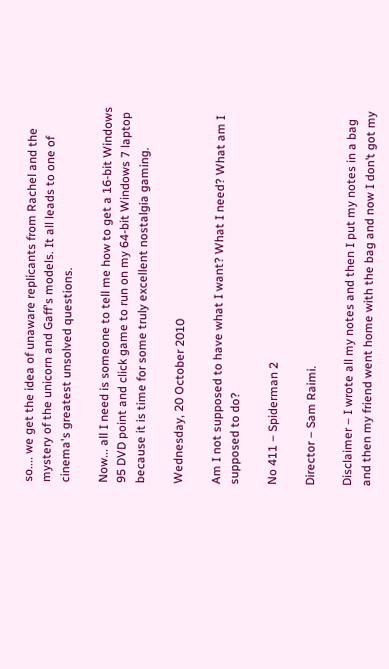so.... we get the idea of unaware replicants from Rachel and the mystery of the unicorn and Gaff's models. It all leads to one of cinema's greatest unsolved questions.

Now... all I need is someone to tell me how to get a 16-bit Windows 95 DVD point and click game to run on my 64-bit Windows 7 laptop because it is time for some truly excellent nostalgia gaming.

Wednesday, 20 October 2010

Am I not supposed to have what I want? What I need? What am I supposed to do?

No 411 – Spiderman 2

Director – Sam Raimi.

Disclaimer – I wrote all my notes and then I put my notes in a bag and then my friend went home with the bag and now I don’t got my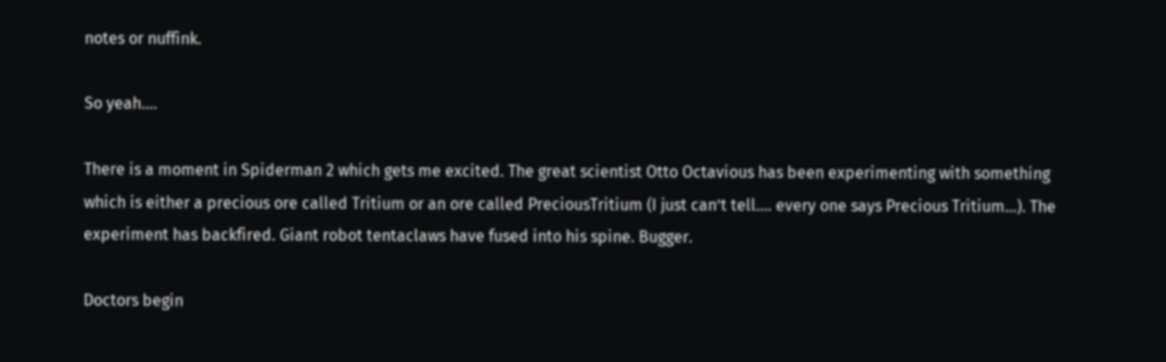notes or nuffink.

So yeah….

There is a moment in Spiderman 2 which gets me excited. The great scientist Otto Octavious has been experimenting with something which is either a precious ore called Tritium or an ore called PreciousTritium (I just can’t tell.... every one says Precious Tritium…). The experiment has backfired. Giant robot tentaclaws have fused into his spine. Bugger.

Doctors begin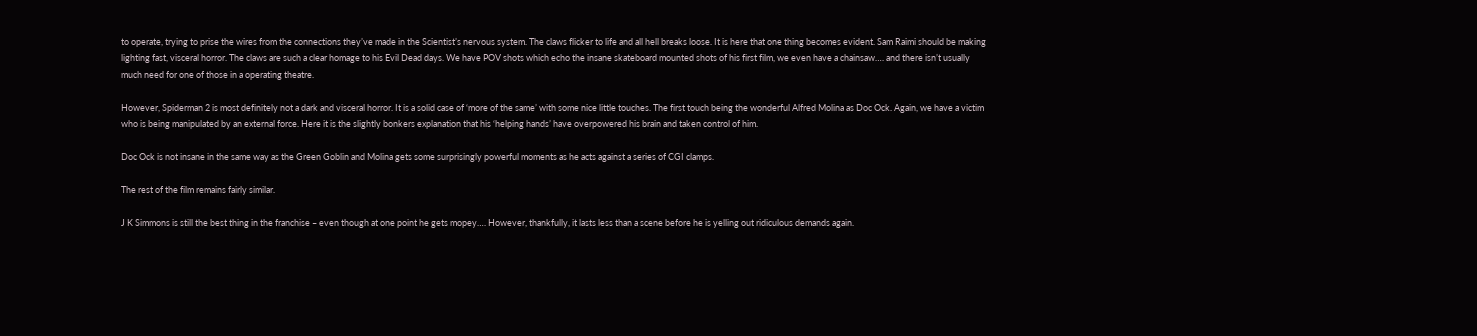to operate, trying to prise the wires from the connections they’ve made in the Scientist’s nervous system. The claws flicker to life and all hell breaks loose. It is here that one thing becomes evident. Sam Raimi should be making lighting fast, visceral horror. The claws are such a clear homage to his Evil Dead days. We have POV shots which echo the insane skateboard mounted shots of his first film, we even have a chainsaw…. and there isn’t usually much need for one of those in a operating theatre.

However, Spiderman 2 is most definitely not a dark and visceral horror. It is a solid case of ‘more of the same’ with some nice little touches. The first touch being the wonderful Alfred Molina as Doc Ock. Again, we have a victim who is being manipulated by an external force. Here it is the slightly bonkers explanation that his ‘helping hands’ have overpowered his brain and taken control of him.

Doc Ock is not insane in the same way as the Green Goblin and Molina gets some surprisingly powerful moments as he acts against a series of CGI clamps.

The rest of the film remains fairly similar.

J K Simmons is still the best thing in the franchise – even though at one point he gets mopey…. However, thankfully, it lasts less than a scene before he is yelling out ridiculous demands again.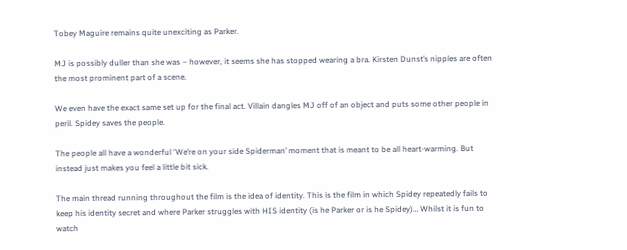Tobey Maguire remains quite unexciting as Parker.

MJ is possibly duller than she was – however, it seems she has stopped wearing a bra. Kirsten Dunst’s nipples are often the most prominent part of a scene.

We even have the exact same set up for the final act. Villain dangles MJ off of an object and puts some other people in peril. Spidey saves the people.

The people all have a wonderful ‘We’re on your side Spiderman’ moment that is meant to be all heart-warming. But instead just makes you feel a little bit sick.

The main thread running throughout the film is the idea of identity. This is the film in which Spidey repeatedly fails to keep his identity secret and where Parker struggles with HIS identity (is he Parker or is he Spidey)… Whilst it is fun to watch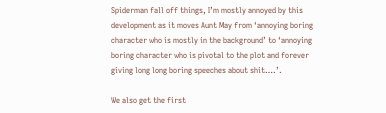Spiderman fall off things, I’m mostly annoyed by this development as it moves Aunt May from ‘annoying boring character who is mostly in the background’ to ‘annoying boring character who is pivotal to the plot and forever giving long long boring speeches about shit….’.

We also get the first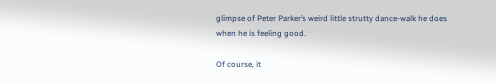glimpse of Peter Parker’s weird little strutty dance-walk he does when he is feeling good.

Of course, it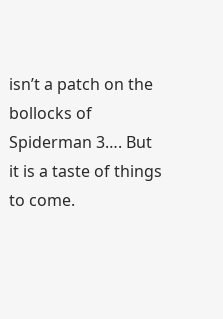isn’t a patch on the bollocks of Spiderman 3…. But it is a taste of things to come.